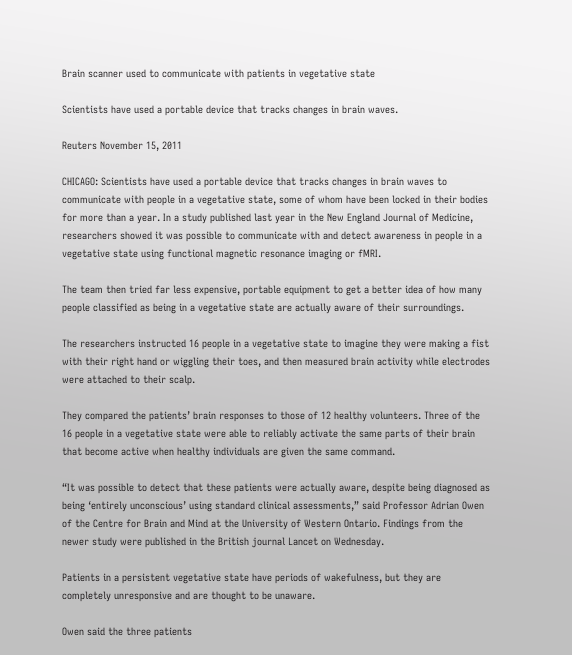Brain scanner used to communicate with patients in vegetative state

Scientists have used a portable device that tracks changes in brain waves.

Reuters November 15, 2011

CHICAGO: Scientists have used a portable device that tracks changes in brain waves to communicate with people in a vegetative state, some of whom have been locked in their bodies for more than a year. In a study published last year in the New England Journal of Medicine, researchers showed it was possible to communicate with and detect awareness in people in a vegetative state using functional magnetic resonance imaging or fMRI.

The team then tried far less expensive, portable equipment to get a better idea of how many people classified as being in a vegetative state are actually aware of their surroundings.

The researchers instructed 16 people in a vegetative state to imagine they were making a fist with their right hand or wiggling their toes, and then measured brain activity while electrodes were attached to their scalp.

They compared the patients’ brain responses to those of 12 healthy volunteers. Three of the 16 people in a vegetative state were able to reliably activate the same parts of their brain that become active when healthy individuals are given the same command.

“It was possible to detect that these patients were actually aware, despite being diagnosed as being ‘entirely unconscious’ using standard clinical assessments,” said Professor Adrian Owen of the Centre for Brain and Mind at the University of Western Ontario. Findings from the newer study were published in the British journal Lancet on Wednesday.

Patients in a persistent vegetative state have periods of wakefulness, but they are completely unresponsive and are thought to be unaware.

Owen said the three patients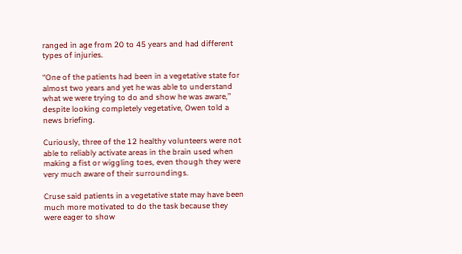ranged in age from 20 to 45 years and had different types of injuries.

“One of the patients had been in a vegetative state for almost two years and yet he was able to understand what we were trying to do and show he was aware,” despite looking completely vegetative, Owen told a news briefing.

Curiously, three of the 12 healthy volunteers were not able to reliably activate areas in the brain used when making a fist or wiggling toes, even though they were very much aware of their surroundings.

Cruse said patients in a vegetative state may have been much more motivated to do the task because they were eager to show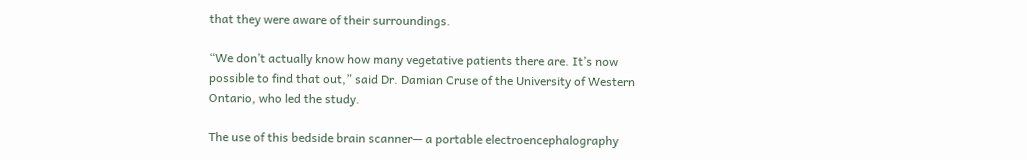that they were aware of their surroundings.

“We don’t actually know how many vegetative patients there are. It’s now possible to find that out,” said Dr. Damian Cruse of the University of Western Ontario, who led the study.

The use of this bedside brain scanner— a portable electroencephalography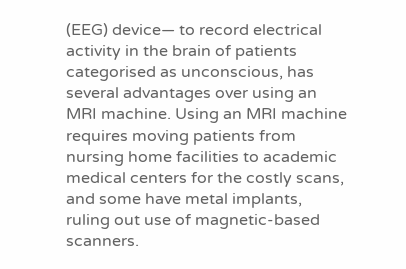(EEG) device— to record electrical activity in the brain of patients categorised as unconscious, has several advantages over using an MRI machine. Using an MRI machine requires moving patients from nursing home facilities to academic medical centers for the costly scans, and some have metal implants, ruling out use of magnetic-based scanners.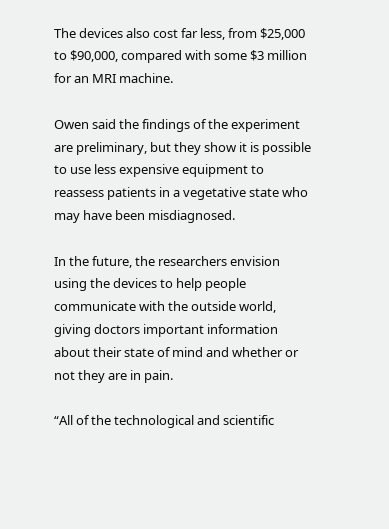The devices also cost far less, from $25,000 to $90,000, compared with some $3 million for an MRI machine.

Owen said the findings of the experiment are preliminary, but they show it is possible to use less expensive equipment to reassess patients in a vegetative state who may have been misdiagnosed.

In the future, the researchers envision using the devices to help people communicate with the outside world, giving doctors important information about their state of mind and whether or not they are in pain.

“All of the technological and scientific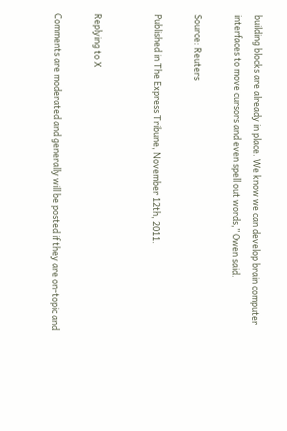building blocks are already in place. We know we can develop brain computer interfaces to move cursors and even spell out words,” Owen said.

Source: Reuters

Published in The Express Tribune, November 12th, 2011.


Replying to X

Comments are moderated and generally will be posted if they are on-topic and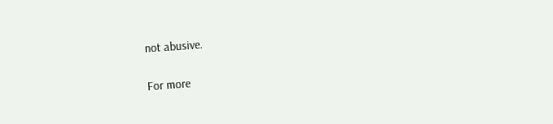not abusive.

For more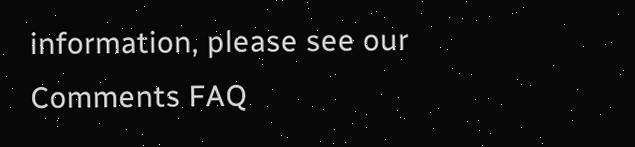information, please see our Comments FAQ